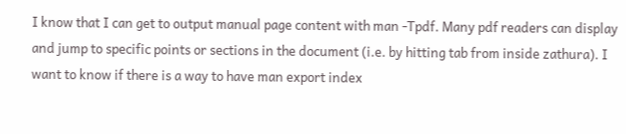I know that I can get to output manual page content with man -Tpdf. Many pdf readers can display and jump to specific points or sections in the document (i.e. by hitting tab from inside zathura). I want to know if there is a way to have man export index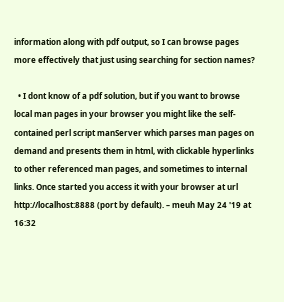information along with pdf output, so I can browse pages more effectively that just using searching for section names?

  • I dont know of a pdf solution, but if you want to browse local man pages in your browser you might like the self-contained perl script manServer which parses man pages on demand and presents them in html, with clickable hyperlinks to other referenced man pages, and sometimes to internal links. Once started you access it with your browser at url http://localhost:8888 (port by default). – meuh May 24 '19 at 16:32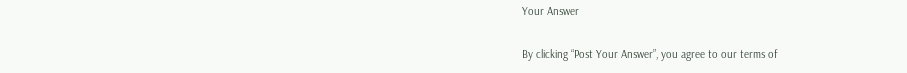Your Answer

By clicking “Post Your Answer”, you agree to our terms of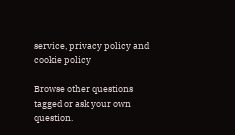service, privacy policy and cookie policy

Browse other questions tagged or ask your own question.